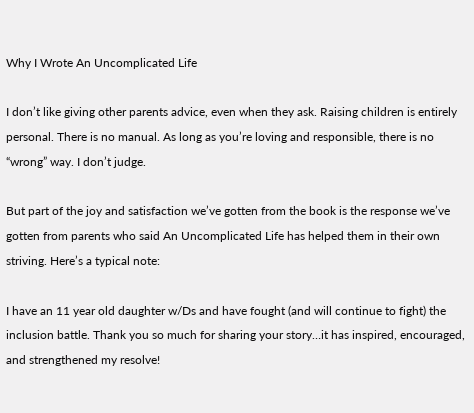Why I Wrote An Uncomplicated Life

I don’t like giving other parents advice, even when they ask. Raising children is entirely personal. There is no manual. As long as you’re loving and responsible, there is no “wrong” way. I don’t judge.

But part of the joy and satisfaction we’ve gotten from the book is the response we’ve gotten from parents who said An Uncomplicated Life has helped them in their own striving. Here’s a typical note:

I have an 11 year old daughter w/Ds and have fought (and will continue to fight) the inclusion battle. Thank you so much for sharing your story…it has inspired, encouraged, and strengthened my resolve!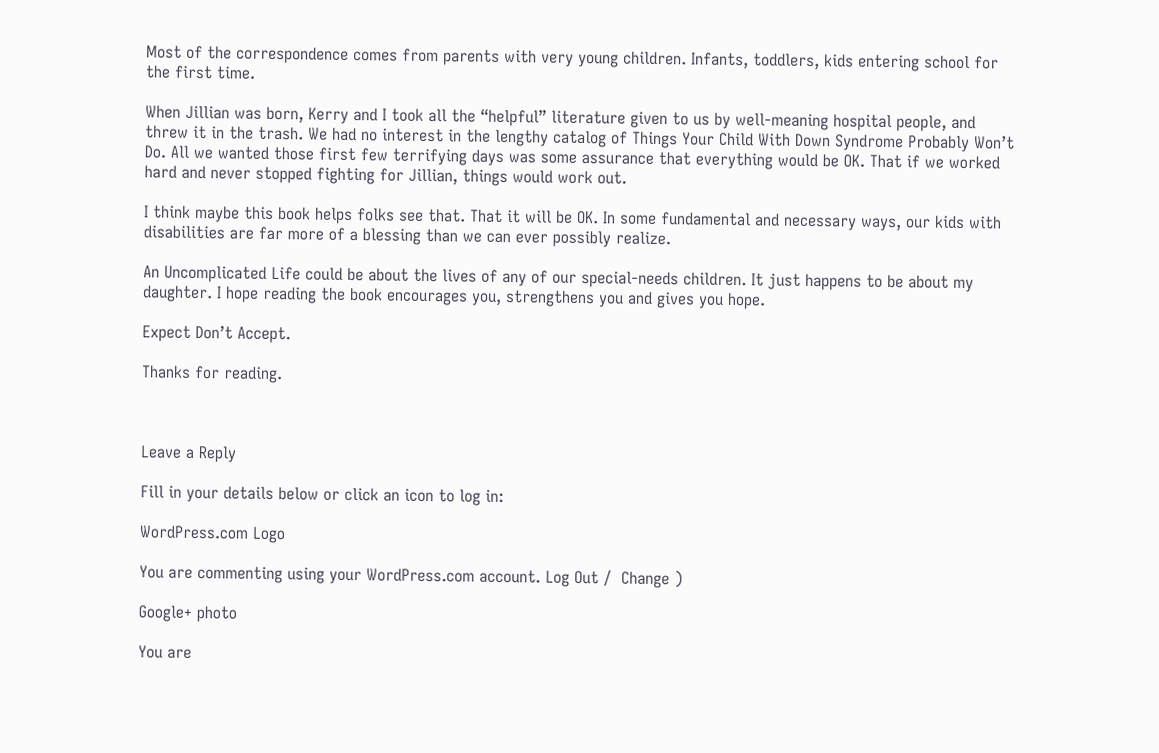Most of the correspondence comes from parents with very young children. Infants, toddlers, kids entering school for the first time.

When Jillian was born, Kerry and I took all the “helpful” literature given to us by well-meaning hospital people, and threw it in the trash. We had no interest in the lengthy catalog of Things Your Child With Down Syndrome Probably Won’t Do. All we wanted those first few terrifying days was some assurance that everything would be OK. That if we worked hard and never stopped fighting for Jillian, things would work out.

I think maybe this book helps folks see that. That it will be OK. In some fundamental and necessary ways, our kids with disabilities are far more of a blessing than we can ever possibly realize.

An Uncomplicated Life could be about the lives of any of our special-needs children. It just happens to be about my daughter. I hope reading the book encourages you, strengthens you and gives you hope.

Expect Don’t Accept.

Thanks for reading.



Leave a Reply

Fill in your details below or click an icon to log in:

WordPress.com Logo

You are commenting using your WordPress.com account. Log Out /  Change )

Google+ photo

You are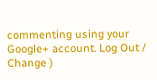commenting using your Google+ account. Log Out /  Change )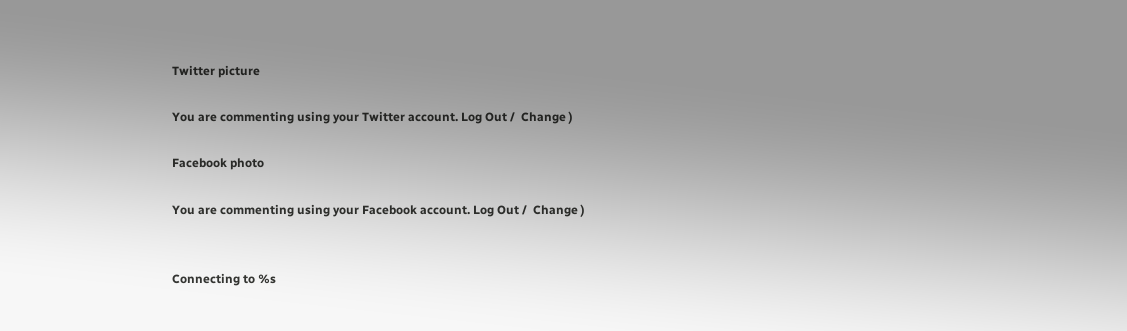Twitter picture

You are commenting using your Twitter account. Log Out /  Change )

Facebook photo

You are commenting using your Facebook account. Log Out /  Change )


Connecting to %s